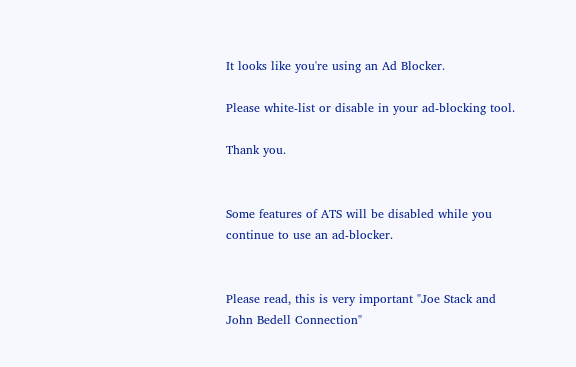It looks like you're using an Ad Blocker.

Please white-list or disable in your ad-blocking tool.

Thank you.


Some features of ATS will be disabled while you continue to use an ad-blocker.


Please read, this is very important "Joe Stack and John Bedell Connection"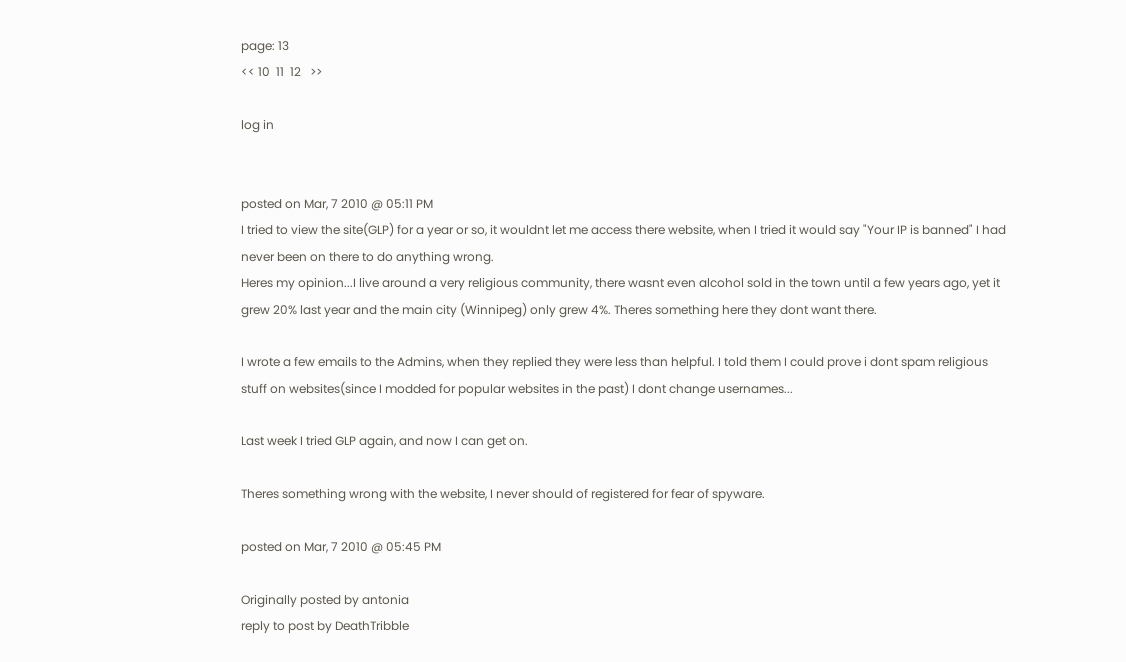page: 13
<< 10  11  12   >>

log in


posted on Mar, 7 2010 @ 05:11 PM
I tried to view the site(GLP) for a year or so, it wouldnt let me access there website, when I tried it would say "Your IP is banned" I had never been on there to do anything wrong.
Heres my opinion...I live around a very religious community, there wasnt even alcohol sold in the town until a few years ago, yet it grew 20% last year and the main city (Winnipeg) only grew 4%. Theres something here they dont want there.

I wrote a few emails to the Admins, when they replied they were less than helpful. I told them I could prove i dont spam religious stuff on websites(since I modded for popular websites in the past) I dont change usernames...

Last week I tried GLP again, and now I can get on.

Theres something wrong with the website, I never should of registered for fear of spyware.

posted on Mar, 7 2010 @ 05:45 PM

Originally posted by antonia
reply to post by DeathTribble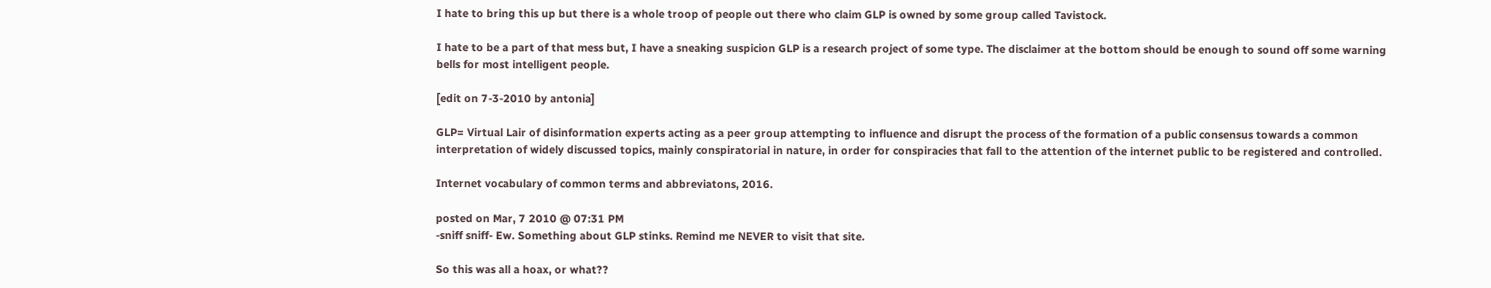I hate to bring this up but there is a whole troop of people out there who claim GLP is owned by some group called Tavistock.

I hate to be a part of that mess but, I have a sneaking suspicion GLP is a research project of some type. The disclaimer at the bottom should be enough to sound off some warning bells for most intelligent people.

[edit on 7-3-2010 by antonia]

GLP= Virtual Lair of disinformation experts acting as a peer group attempting to influence and disrupt the process of the formation of a public consensus towards a common interpretation of widely discussed topics, mainly conspiratorial in nature, in order for conspiracies that fall to the attention of the internet public to be registered and controlled.

Internet vocabulary of common terms and abbreviatons, 2016.

posted on Mar, 7 2010 @ 07:31 PM
-sniff sniff- Ew. Something about GLP stinks. Remind me NEVER to visit that site.

So this was all a hoax, or what??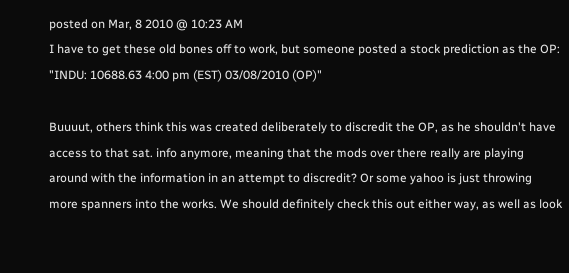posted on Mar, 8 2010 @ 10:23 AM
I have to get these old bones off to work, but someone posted a stock prediction as the OP: "INDU: 10688.63 4:00 pm (EST) 03/08/2010 (OP)"

Buuuut, others think this was created deliberately to discredit the OP, as he shouldn't have access to that sat. info anymore, meaning that the mods over there really are playing around with the information in an attempt to discredit? Or some yahoo is just throwing more spanners into the works. We should definitely check this out either way, as well as look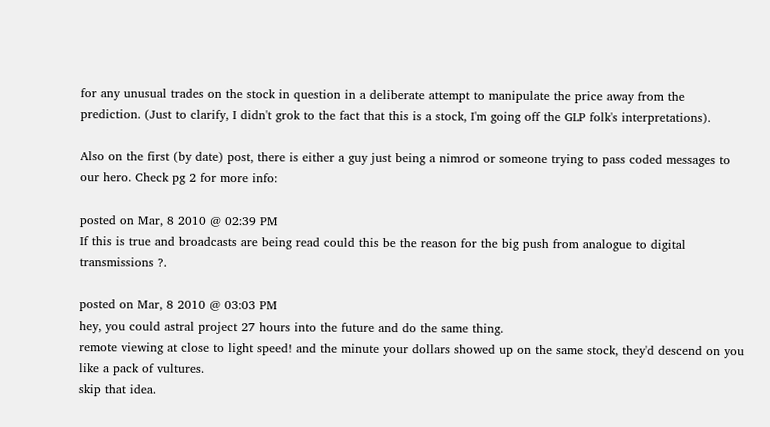for any unusual trades on the stock in question in a deliberate attempt to manipulate the price away from the prediction. (Just to clarify, I didn't grok to the fact that this is a stock, I'm going off the GLP folk's interpretations).

Also on the first (by date) post, there is either a guy just being a nimrod or someone trying to pass coded messages to our hero. Check pg 2 for more info:

posted on Mar, 8 2010 @ 02:39 PM
If this is true and broadcasts are being read could this be the reason for the big push from analogue to digital transmissions ?.

posted on Mar, 8 2010 @ 03:03 PM
hey, you could astral project 27 hours into the future and do the same thing.
remote viewing at close to light speed! and the minute your dollars showed up on the same stock, they'd descend on you like a pack of vultures.
skip that idea.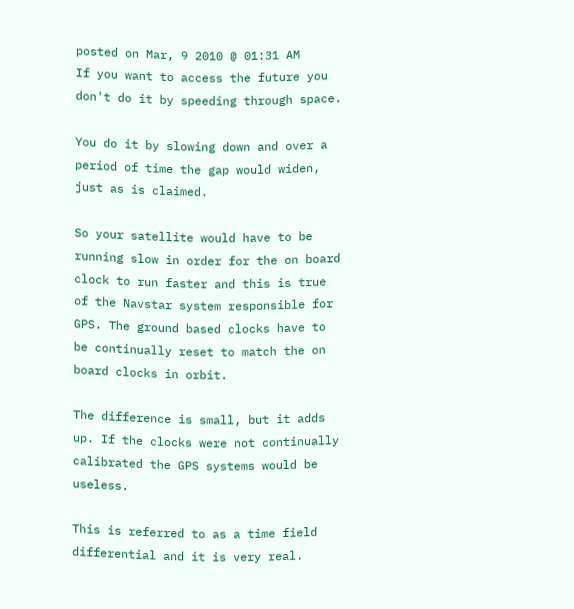posted on Mar, 9 2010 @ 01:31 AM
If you want to access the future you don't do it by speeding through space.

You do it by slowing down and over a period of time the gap would widen, just as is claimed.

So your satellite would have to be running slow in order for the on board clock to run faster and this is true of the Navstar system responsible for GPS. The ground based clocks have to be continually reset to match the on board clocks in orbit.

The difference is small, but it adds up. If the clocks were not continually calibrated the GPS systems would be useless.

This is referred to as a time field differential and it is very real.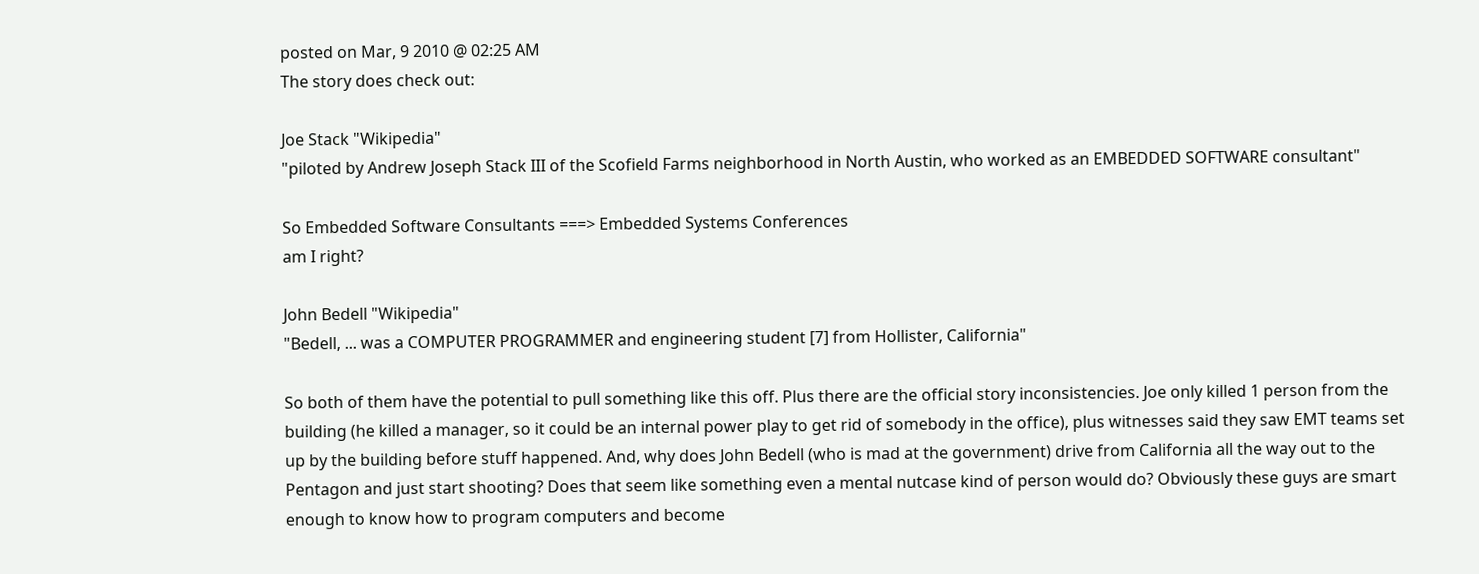posted on Mar, 9 2010 @ 02:25 AM
The story does check out:

Joe Stack "Wikipedia"
"piloted by Andrew Joseph Stack III of the Scofield Farms neighborhood in North Austin, who worked as an EMBEDDED SOFTWARE consultant"

So Embedded Software Consultants ===> Embedded Systems Conferences
am I right?

John Bedell "Wikipedia"
"Bedell, ... was a COMPUTER PROGRAMMER and engineering student [7] from Hollister, California"

So both of them have the potential to pull something like this off. Plus there are the official story inconsistencies. Joe only killed 1 person from the building (he killed a manager, so it could be an internal power play to get rid of somebody in the office), plus witnesses said they saw EMT teams set up by the building before stuff happened. And, why does John Bedell (who is mad at the government) drive from California all the way out to the Pentagon and just start shooting? Does that seem like something even a mental nutcase kind of person would do? Obviously these guys are smart enough to know how to program computers and become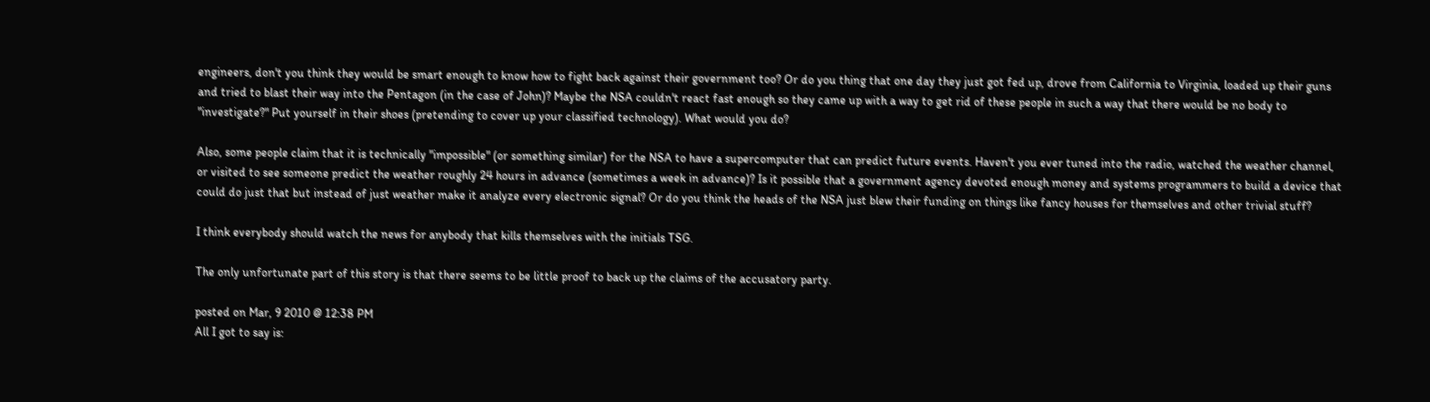engineers, don't you think they would be smart enough to know how to fight back against their government too? Or do you thing that one day they just got fed up, drove from California to Virginia, loaded up their guns and tried to blast their way into the Pentagon (in the case of John)? Maybe the NSA couldn't react fast enough so they came up with a way to get rid of these people in such a way that there would be no body to "investigate?" Put yourself in their shoes (pretending to cover up your classified technology). What would you do?

Also, some people claim that it is technically "impossible" (or something similar) for the NSA to have a supercomputer that can predict future events. Haven't you ever tuned into the radio, watched the weather channel, or visited to see someone predict the weather roughly 24 hours in advance (sometimes a week in advance)? Is it possible that a government agency devoted enough money and systems programmers to build a device that could do just that but instead of just weather make it analyze every electronic signal? Or do you think the heads of the NSA just blew their funding on things like fancy houses for themselves and other trivial stuff?

I think everybody should watch the news for anybody that kills themselves with the initials TSG.

The only unfortunate part of this story is that there seems to be little proof to back up the claims of the accusatory party.

posted on Mar, 9 2010 @ 12:38 PM
All I got to say is: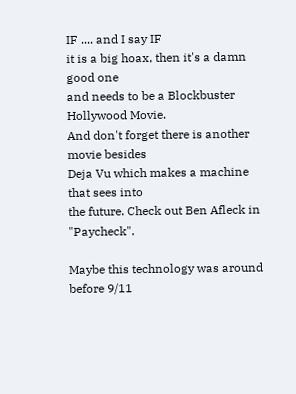IF .... and I say IF
it is a big hoax, then it's a damn good one
and needs to be a Blockbuster Hollywood Movie.
And don't forget there is another movie besides
Deja Vu which makes a machine that sees into
the future. Check out Ben Afleck in "Paycheck".

Maybe this technology was around before 9/11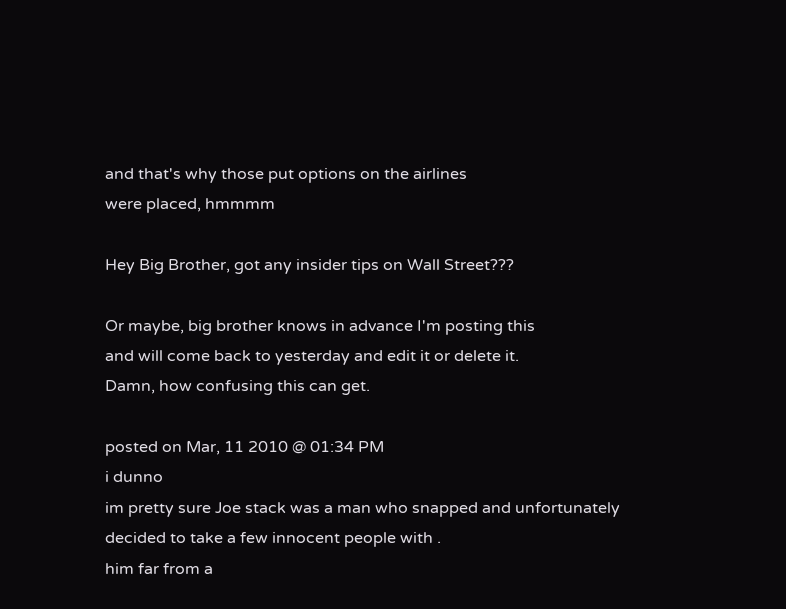and that's why those put options on the airlines
were placed, hmmmm

Hey Big Brother, got any insider tips on Wall Street???

Or maybe, big brother knows in advance I'm posting this
and will come back to yesterday and edit it or delete it.
Damn, how confusing this can get.

posted on Mar, 11 2010 @ 01:34 PM
i dunno
im pretty sure Joe stack was a man who snapped and unfortunately decided to take a few innocent people with .
him far from a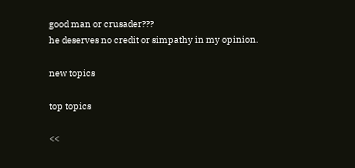good man or crusader???
he deserves no credit or simpathy in my opinion.

new topics

top topics

<<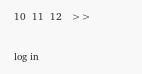10  11  12   >>

log in